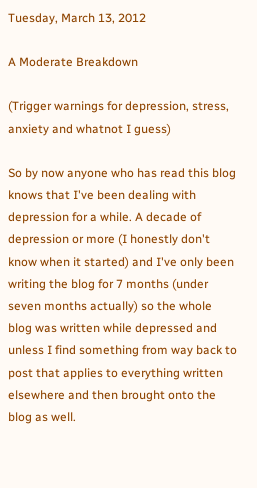Tuesday, March 13, 2012

A Moderate Breakdown

(Trigger warnings for depression, stress, anxiety and whatnot I guess)

So by now anyone who has read this blog knows that I've been dealing with depression for a while. A decade of depression or more (I honestly don't know when it started) and I've only been writing the blog for 7 months (under seven months actually) so the whole blog was written while depressed and unless I find something from way back to post that applies to everything written elsewhere and then brought onto the blog as well.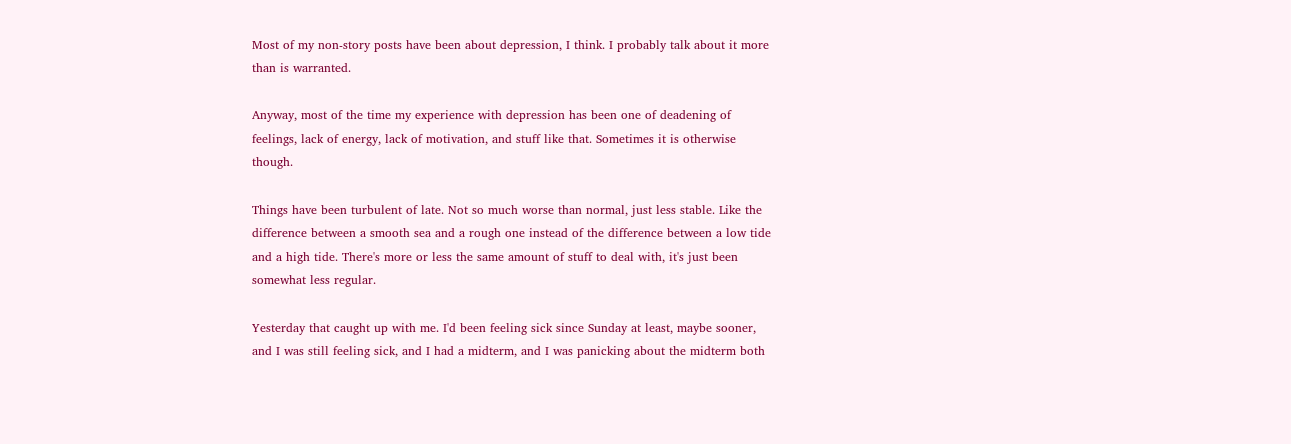Most of my non-story posts have been about depression, I think. I probably talk about it more than is warranted.

Anyway, most of the time my experience with depression has been one of deadening of feelings, lack of energy, lack of motivation, and stuff like that. Sometimes it is otherwise though.

Things have been turbulent of late. Not so much worse than normal, just less stable. Like the difference between a smooth sea and a rough one instead of the difference between a low tide and a high tide. There's more or less the same amount of stuff to deal with, it's just been somewhat less regular.

Yesterday that caught up with me. I'd been feeling sick since Sunday at least, maybe sooner, and I was still feeling sick, and I had a midterm, and I was panicking about the midterm both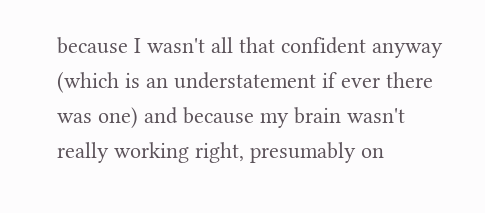because I wasn't all that confident anyway (which is an understatement if ever there was one) and because my brain wasn't really working right, presumably on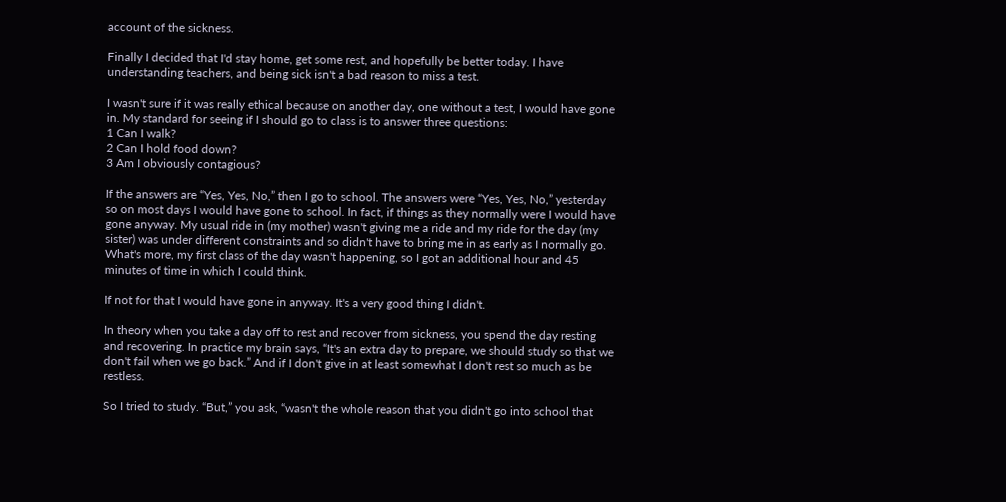account of the sickness.

Finally I decided that I'd stay home, get some rest, and hopefully be better today. I have understanding teachers, and being sick isn't a bad reason to miss a test.

I wasn't sure if it was really ethical because on another day, one without a test, I would have gone in. My standard for seeing if I should go to class is to answer three questions:
1 Can I walk?
2 Can I hold food down?
3 Am I obviously contagious?

If the answers are “Yes, Yes, No,” then I go to school. The answers were “Yes, Yes, No,” yesterday so on most days I would have gone to school. In fact, if things as they normally were I would have gone anyway. My usual ride in (my mother) wasn't giving me a ride and my ride for the day (my sister) was under different constraints and so didn't have to bring me in as early as I normally go. What's more, my first class of the day wasn't happening, so I got an additional hour and 45 minutes of time in which I could think.

If not for that I would have gone in anyway. It's a very good thing I didn't.

In theory when you take a day off to rest and recover from sickness, you spend the day resting and recovering. In practice my brain says, “It's an extra day to prepare, we should study so that we don't fail when we go back.” And if I don't give in at least somewhat I don't rest so much as be restless.

So I tried to study. “But,” you ask, “wasn't the whole reason that you didn't go into school that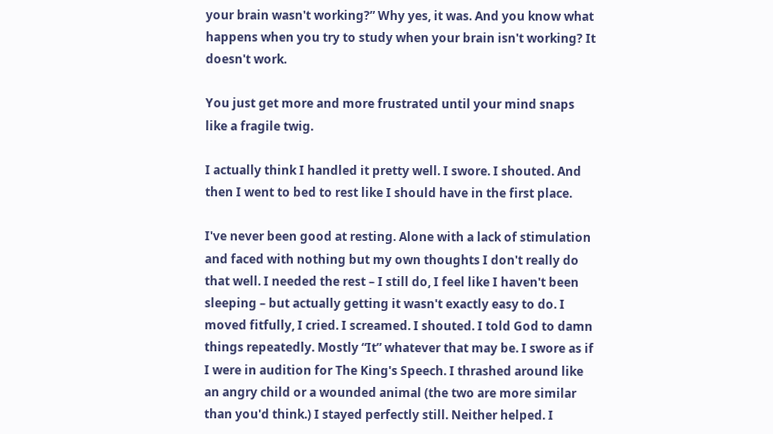your brain wasn't working?” Why yes, it was. And you know what happens when you try to study when your brain isn't working? It doesn't work.

You just get more and more frustrated until your mind snaps like a fragile twig.

I actually think I handled it pretty well. I swore. I shouted. And then I went to bed to rest like I should have in the first place.

I've never been good at resting. Alone with a lack of stimulation and faced with nothing but my own thoughts I don't really do that well. I needed the rest – I still do, I feel like I haven't been sleeping – but actually getting it wasn't exactly easy to do. I moved fitfully, I cried. I screamed. I shouted. I told God to damn things repeatedly. Mostly “It” whatever that may be. I swore as if I were in audition for The King's Speech. I thrashed around like an angry child or a wounded animal (the two are more similar than you'd think.) I stayed perfectly still. Neither helped. I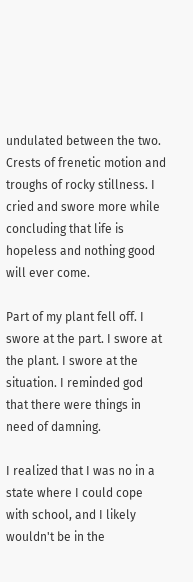undulated between the two. Crests of frenetic motion and troughs of rocky stillness. I cried and swore more while concluding that life is hopeless and nothing good will ever come.

Part of my plant fell off. I swore at the part. I swore at the plant. I swore at the situation. I reminded god that there were things in need of damning.

I realized that I was no in a state where I could cope with school, and I likely wouldn't be in the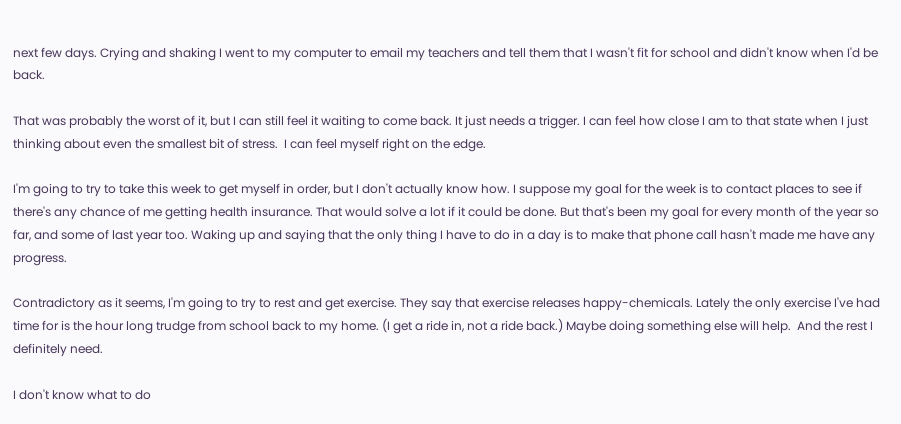next few days. Crying and shaking I went to my computer to email my teachers and tell them that I wasn't fit for school and didn't know when I'd be back.

That was probably the worst of it, but I can still feel it waiting to come back. It just needs a trigger. I can feel how close I am to that state when I just thinking about even the smallest bit of stress.  I can feel myself right on the edge.

I'm going to try to take this week to get myself in order, but I don't actually know how. I suppose my goal for the week is to contact places to see if there's any chance of me getting health insurance. That would solve a lot if it could be done. But that's been my goal for every month of the year so far, and some of last year too. Waking up and saying that the only thing I have to do in a day is to make that phone call hasn't made me have any progress.

Contradictory as it seems, I'm going to try to rest and get exercise. They say that exercise releases happy-chemicals. Lately the only exercise I've had time for is the hour long trudge from school back to my home. (I get a ride in, not a ride back.) Maybe doing something else will help.  And the rest I definitely need.

I don't know what to do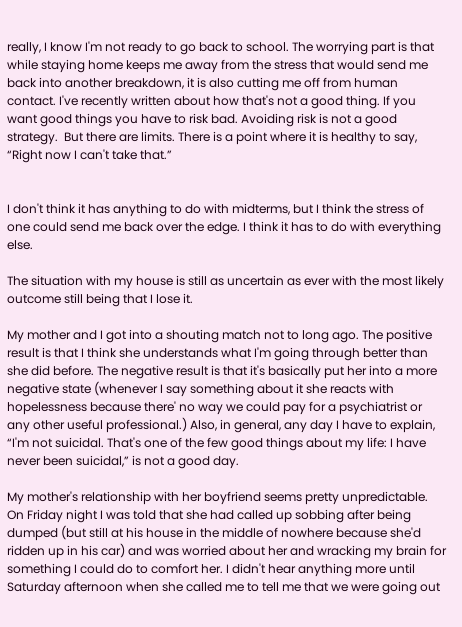really, I know I'm not ready to go back to school. The worrying part is that while staying home keeps me away from the stress that would send me back into another breakdown, it is also cutting me off from human contact. I've recently written about how that's not a good thing. If you want good things you have to risk bad. Avoiding risk is not a good strategy.  But there are limits. There is a point where it is healthy to say, “Right now I can't take that.”


I don't think it has anything to do with midterms, but I think the stress of one could send me back over the edge. I think it has to do with everything else.

The situation with my house is still as uncertain as ever with the most likely outcome still being that I lose it.

My mother and I got into a shouting match not to long ago. The positive result is that I think she understands what I'm going through better than she did before. The negative result is that it's basically put her into a more negative state (whenever I say something about it she reacts with hopelessness because there' no way we could pay for a psychiatrist or any other useful professional.) Also, in general, any day I have to explain, “I'm not suicidal. That's one of the few good things about my life: I have never been suicidal,” is not a good day.

My mother's relationship with her boyfriend seems pretty unpredictable. On Friday night I was told that she had called up sobbing after being dumped (but still at his house in the middle of nowhere because she'd ridden up in his car) and was worried about her and wracking my brain for something I could do to comfort her. I didn't hear anything more until Saturday afternoon when she called me to tell me that we were going out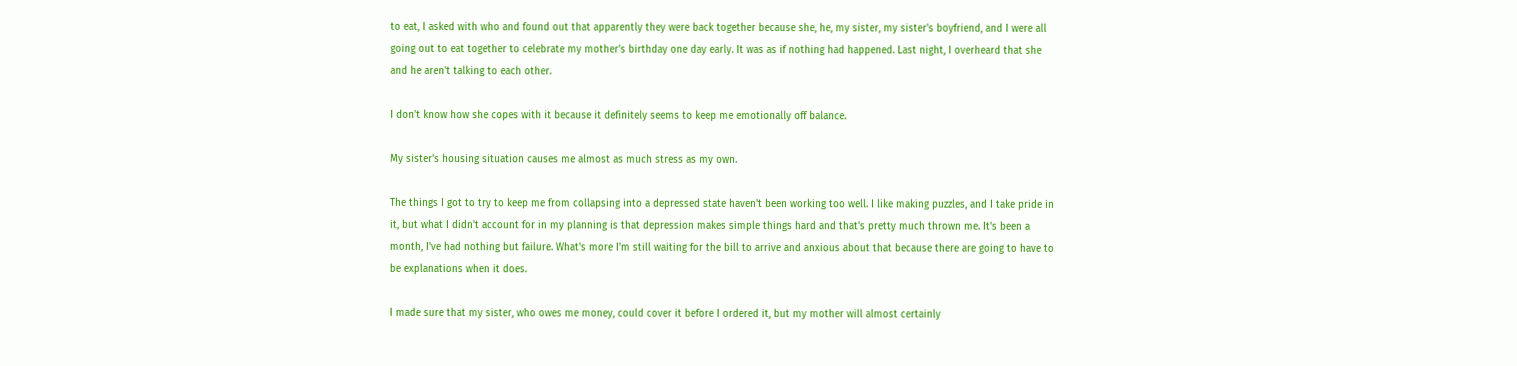to eat, I asked with who and found out that apparently they were back together because she, he, my sister, my sister's boyfriend, and I were all going out to eat together to celebrate my mother's birthday one day early. It was as if nothing had happened. Last night, I overheard that she and he aren't talking to each other.

I don't know how she copes with it because it definitely seems to keep me emotionally off balance.

My sister's housing situation causes me almost as much stress as my own.

The things I got to try to keep me from collapsing into a depressed state haven't been working too well. I like making puzzles, and I take pride in it, but what I didn't account for in my planning is that depression makes simple things hard and that's pretty much thrown me. It's been a month, I've had nothing but failure. What's more I'm still waiting for the bill to arrive and anxious about that because there are going to have to be explanations when it does.

I made sure that my sister, who owes me money, could cover it before I ordered it, but my mother will almost certainly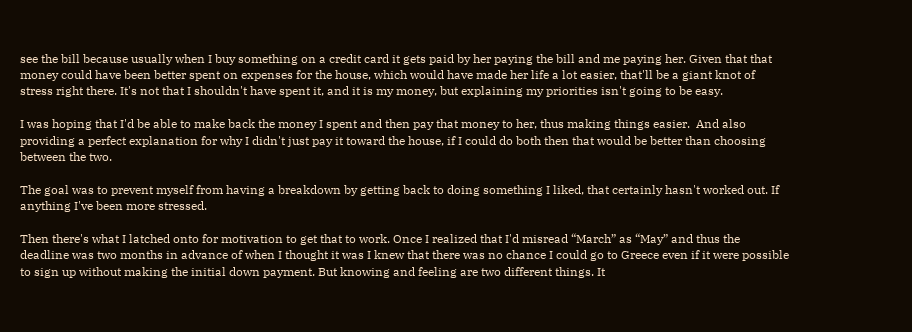see the bill because usually when I buy something on a credit card it gets paid by her paying the bill and me paying her. Given that that money could have been better spent on expenses for the house, which would have made her life a lot easier, that'll be a giant knot of stress right there. It's not that I shouldn't have spent it, and it is my money, but explaining my priorities isn't going to be easy.

I was hoping that I'd be able to make back the money I spent and then pay that money to her, thus making things easier.  And also providing a perfect explanation for why I didn't just pay it toward the house, if I could do both then that would be better than choosing between the two.

The goal was to prevent myself from having a breakdown by getting back to doing something I liked, that certainly hasn't worked out. If anything I've been more stressed.

Then there's what I latched onto for motivation to get that to work. Once I realized that I'd misread “March” as “May” and thus the deadline was two months in advance of when I thought it was I knew that there was no chance I could go to Greece even if it were possible to sign up without making the initial down payment. But knowing and feeling are two different things. It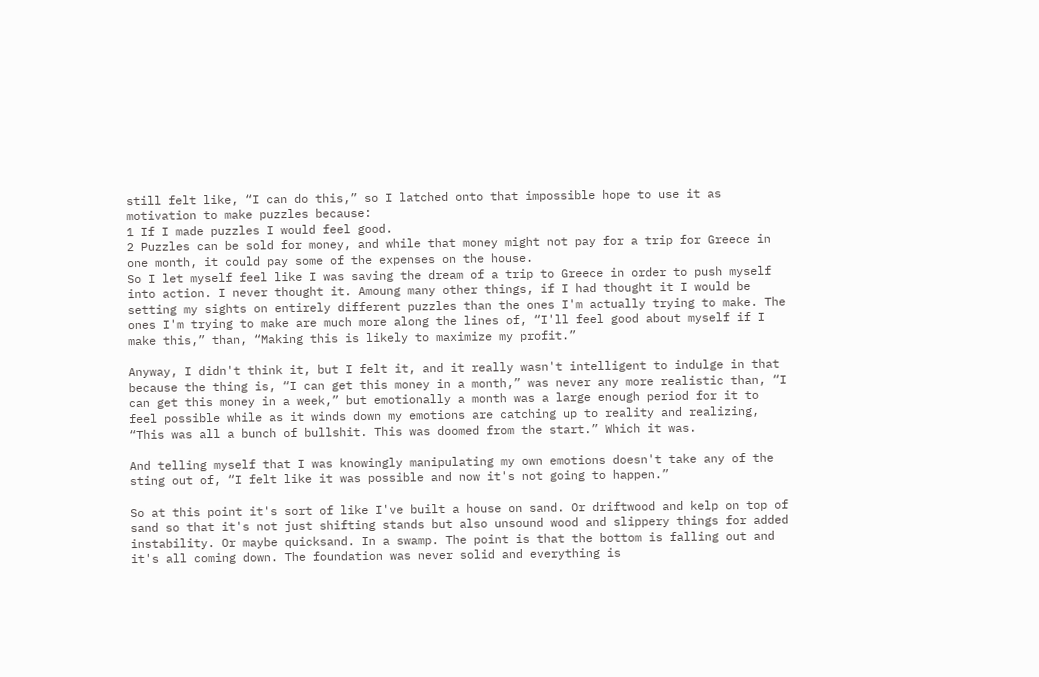still felt like, “I can do this,” so I latched onto that impossible hope to use it as motivation to make puzzles because:
1 If I made puzzles I would feel good.
2 Puzzles can be sold for money, and while that money might not pay for a trip for Greece in one month, it could pay some of the expenses on the house.
So I let myself feel like I was saving the dream of a trip to Greece in order to push myself into action. I never thought it. Amoung many other things, if I had thought it I would be setting my sights on entirely different puzzles than the ones I'm actually trying to make. The ones I'm trying to make are much more along the lines of, “I'll feel good about myself if I make this,” than, “Making this is likely to maximize my profit.”

Anyway, I didn't think it, but I felt it, and it really wasn't intelligent to indulge in that because the thing is, “I can get this money in a month,” was never any more realistic than, “I can get this money in a week,” but emotionally a month was a large enough period for it to feel possible while as it winds down my emotions are catching up to reality and realizing, “This was all a bunch of bullshit. This was doomed from the start.” Which it was.

And telling myself that I was knowingly manipulating my own emotions doesn't take any of the sting out of, “I felt like it was possible and now it's not going to happen.”

So at this point it's sort of like I've built a house on sand. Or driftwood and kelp on top of sand so that it's not just shifting stands but also unsound wood and slippery things for added instability. Or maybe quicksand. In a swamp. The point is that the bottom is falling out and it's all coming down. The foundation was never solid and everything is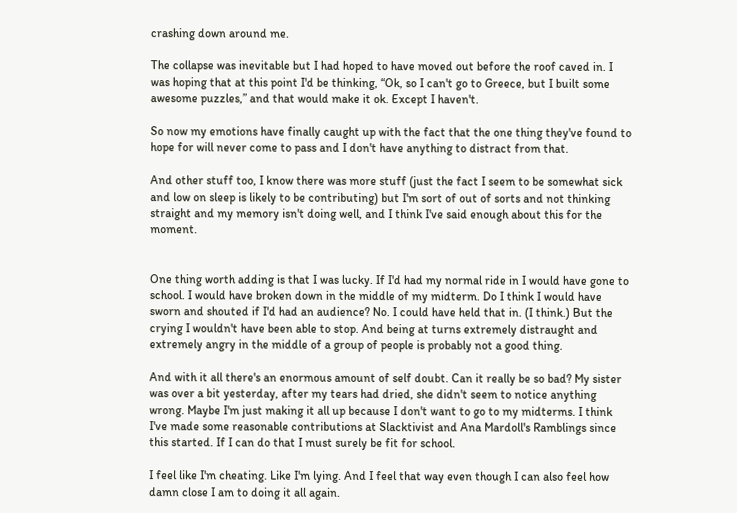crashing down around me.

The collapse was inevitable but I had hoped to have moved out before the roof caved in. I was hoping that at this point I'd be thinking, “Ok, so I can't go to Greece, but I built some awesome puzzles,” and that would make it ok. Except I haven't.

So now my emotions have finally caught up with the fact that the one thing they've found to hope for will never come to pass and I don't have anything to distract from that.

And other stuff too, I know there was more stuff (just the fact I seem to be somewhat sick and low on sleep is likely to be contributing) but I'm sort of out of sorts and not thinking straight and my memory isn't doing well, and I think I've said enough about this for the moment.


One thing worth adding is that I was lucky. If I'd had my normal ride in I would have gone to school. I would have broken down in the middle of my midterm. Do I think I would have sworn and shouted if I'd had an audience? No. I could have held that in. (I think.) But the crying I wouldn't have been able to stop. And being at turns extremely distraught and extremely angry in the middle of a group of people is probably not a good thing.

And with it all there's an enormous amount of self doubt. Can it really be so bad? My sister was over a bit yesterday, after my tears had dried, she didn't seem to notice anything wrong. Maybe I'm just making it all up because I don't want to go to my midterms. I think I've made some reasonable contributions at Slacktivist and Ana Mardoll's Ramblings since this started. If I can do that I must surely be fit for school.

I feel like I'm cheating. Like I'm lying. And I feel that way even though I can also feel how damn close I am to doing it all again.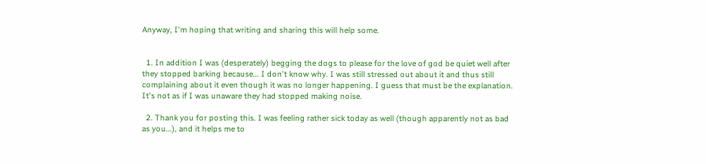Anyway, I'm hoping that writing and sharing this will help some.


  1. In addition I was (desperately) begging the dogs to please for the love of god be quiet well after they stopped barking because... I don't know why. I was still stressed out about it and thus still complaining about it even though it was no longer happening. I guess that must be the explanation. It's not as if I was unaware they had stopped making noise.

  2. Thank you for posting this. I was feeling rather sick today as well (though apparently not as bad as you...), and it helps me to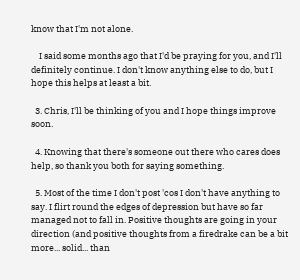know that I'm not alone.

    I said some months ago that I'd be praying for you, and I'll definitely continue. I don't know anything else to do, but I hope this helps at least a bit.

  3. Chris, I'll be thinking of you and I hope things improve soon.

  4. Knowing that there's someone out there who cares does help, so thank you both for saying something.

  5. Most of the time I don't post 'cos I don't have anything to say. I flirt round the edges of depression but have so far managed not to fall in. Positive thoughts are going in your direction (and positive thoughts from a firedrake can be a bit more... solid... than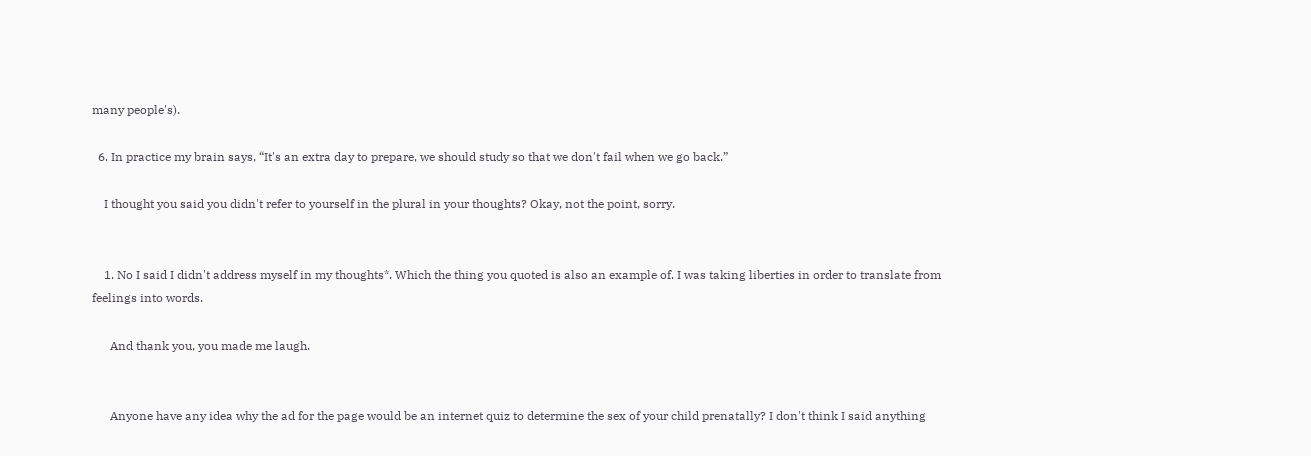many people's).

  6. In practice my brain says, “It's an extra day to prepare, we should study so that we don't fail when we go back.”

    I thought you said you didn't refer to yourself in the plural in your thoughts? Okay, not the point, sorry.


    1. No I said I didn't address myself in my thoughts*. Which the thing you quoted is also an example of. I was taking liberties in order to translate from feelings into words.

      And thank you, you made me laugh.


      Anyone have any idea why the ad for the page would be an internet quiz to determine the sex of your child prenatally? I don't think I said anything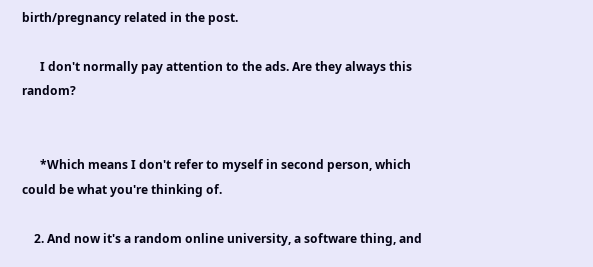birth/pregnancy related in the post.

      I don't normally pay attention to the ads. Are they always this random?


      *Which means I don't refer to myself in second person, which could be what you're thinking of.

    2. And now it's a random online university, a software thing, and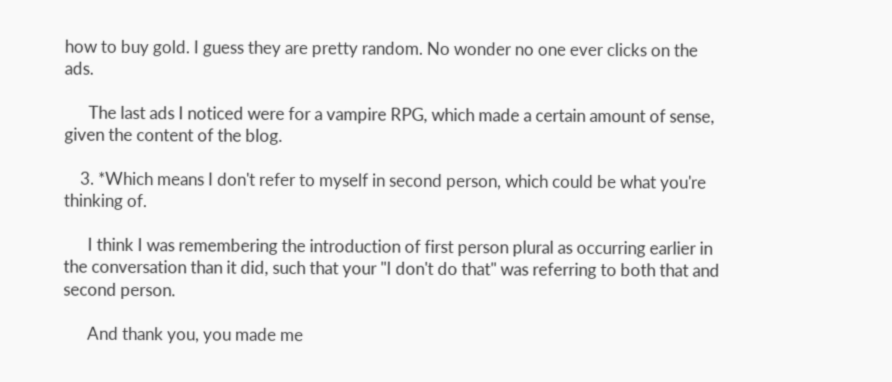how to buy gold. I guess they are pretty random. No wonder no one ever clicks on the ads.

      The last ads I noticed were for a vampire RPG, which made a certain amount of sense, given the content of the blog.

    3. *Which means I don't refer to myself in second person, which could be what you're thinking of.

      I think I was remembering the introduction of first person plural as occurring earlier in the conversation than it did, such that your "I don't do that" was referring to both that and second person.

      And thank you, you made me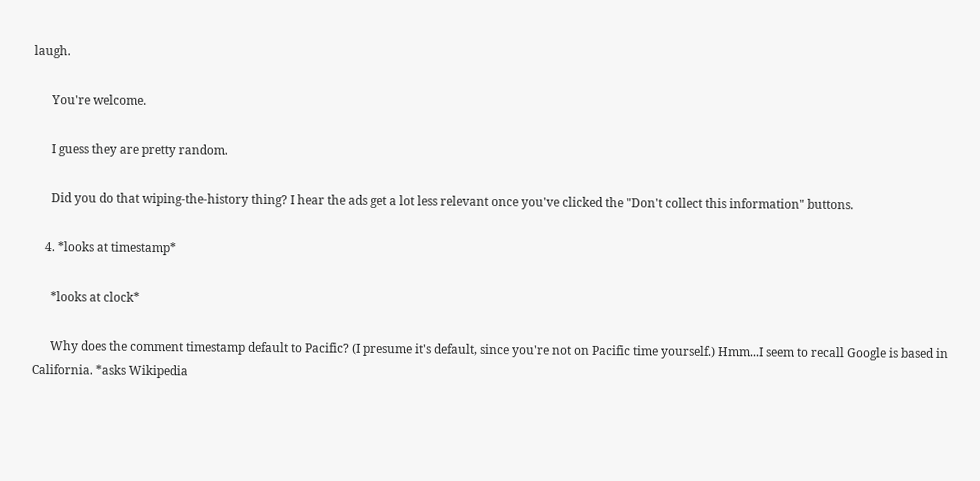laugh.

      You're welcome.

      I guess they are pretty random.

      Did you do that wiping-the-history thing? I hear the ads get a lot less relevant once you've clicked the "Don't collect this information" buttons.

    4. *looks at timestamp*

      *looks at clock*

      Why does the comment timestamp default to Pacific? (I presume it's default, since you're not on Pacific time yourself.) Hmm...I seem to recall Google is based in California. *asks Wikipedia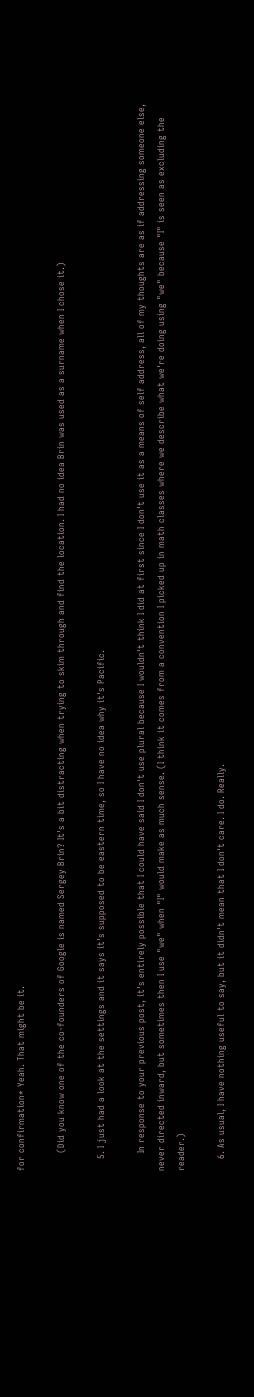for confirmation* Yeah. That might be it.

      (Did you know one of the co-founders of Google is named Sergey Brin? It's a bit distracting when trying to skim through and find the location. I had no idea Brin was used as a surname when I chose it.)

    5. I just had a look at the settings and it says it's supposed to be eastern time, so I have no idea why it's Pacific.

      In response to your previous post, it's entirely possible that I could have said I don't use plural because I wouldn't think I did at first since I don't use it as a means of self address, all of my thoughts are as if addressing someone else, never directed inward, but sometimes then I use "we" when "I" would make as much sense. (I think it comes from a convention I picked up in math classes where we describe what we're doing using "we" because "I" is seen as excluding the reader.)

    6. As usual, I have nothing useful to say, but it didn't mean that I don't care. I do. Really.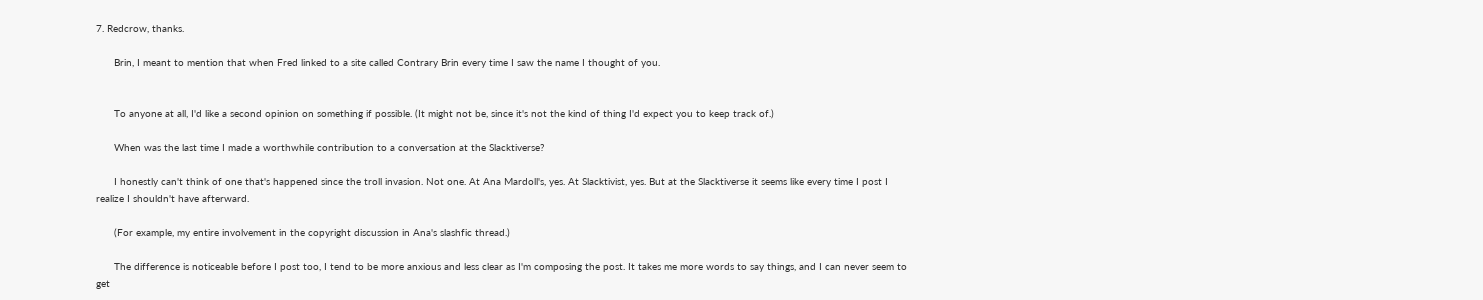7. Redcrow, thanks.

      Brin, I meant to mention that when Fred linked to a site called Contrary Brin every time I saw the name I thought of you.


      To anyone at all, I'd like a second opinion on something if possible. (It might not be, since it's not the kind of thing I'd expect you to keep track of.)

      When was the last time I made a worthwhile contribution to a conversation at the Slacktiverse?

      I honestly can't think of one that's happened since the troll invasion. Not one. At Ana Mardoll's, yes. At Slacktivist, yes. But at the Slacktiverse it seems like every time I post I realize I shouldn't have afterward.

      (For example, my entire involvement in the copyright discussion in Ana's slashfic thread.)

      The difference is noticeable before I post too, I tend to be more anxious and less clear as I'm composing the post. It takes me more words to say things, and I can never seem to get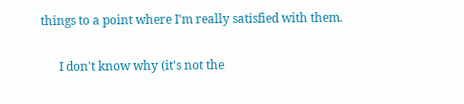things to a point where I'm really satisfied with them.

      I don't know why (it's not the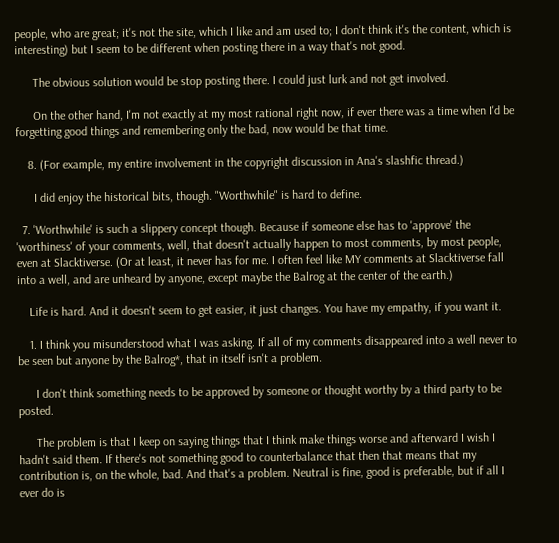people, who are great; it's not the site, which I like and am used to; I don't think it's the content, which is interesting) but I seem to be different when posting there in a way that's not good.

      The obvious solution would be stop posting there. I could just lurk and not get involved.

      On the other hand, I'm not exactly at my most rational right now, if ever there was a time when I'd be forgetting good things and remembering only the bad, now would be that time.

    8. (For example, my entire involvement in the copyright discussion in Ana's slashfic thread.)

      I did enjoy the historical bits, though. "Worthwhile" is hard to define.

  7. 'Worthwhile' is such a slippery concept though. Because if someone else has to 'approve' the 'worthiness' of your comments, well, that doesn't actually happen to most comments, by most people, even at Slacktiverse. (Or at least, it never has for me. I often feel like MY comments at Slacktiverse fall into a well, and are unheard by anyone, except maybe the Balrog at the center of the earth.)

    Life is hard. And it doesn't seem to get easier, it just changes. You have my empathy, if you want it.

    1. I think you misunderstood what I was asking. If all of my comments disappeared into a well never to be seen but anyone by the Balrog*, that in itself isn't a problem.

      I don't think something needs to be approved by someone or thought worthy by a third party to be posted.

      The problem is that I keep on saying things that I think make things worse and afterward I wish I hadn't said them. If there's not something good to counterbalance that then that means that my contribution is, on the whole, bad. And that's a problem. Neutral is fine, good is preferable, but if all I ever do is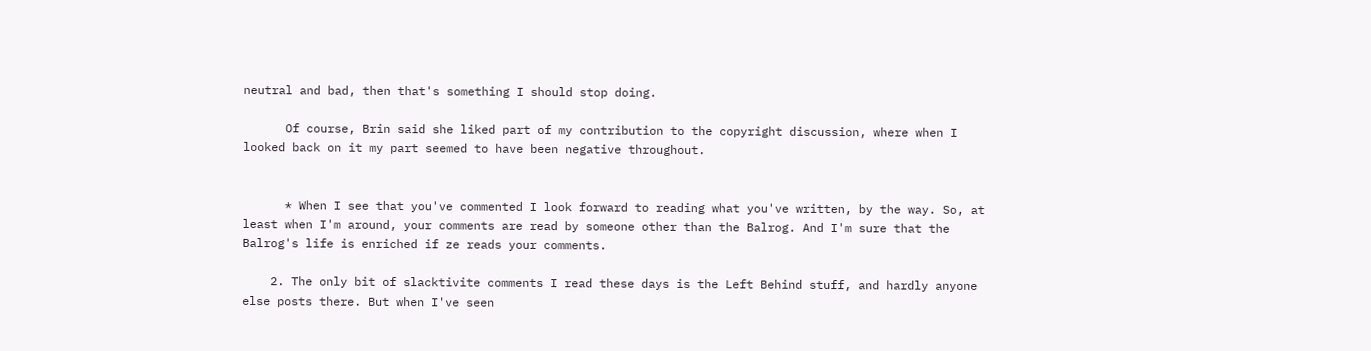neutral and bad, then that's something I should stop doing.

      Of course, Brin said she liked part of my contribution to the copyright discussion, where when I looked back on it my part seemed to have been negative throughout.


      * When I see that you've commented I look forward to reading what you've written, by the way. So, at least when I'm around, your comments are read by someone other than the Balrog. And I'm sure that the Balrog's life is enriched if ze reads your comments.

    2. The only bit of slacktivite comments I read these days is the Left Behind stuff, and hardly anyone else posts there. But when I've seen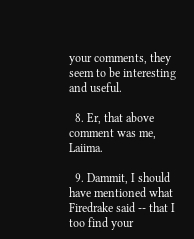your comments, they seem to be interesting and useful.

  8. Er, that above comment was me, Laiima.

  9. Dammit, I should have mentioned what Firedrake said -- that I too find your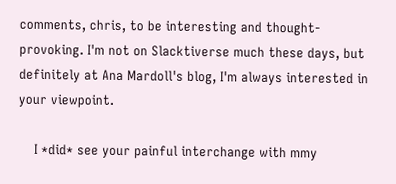comments, chris, to be interesting and thought-provoking. I'm not on Slacktiverse much these days, but definitely at Ana Mardoll's blog, I'm always interested in your viewpoint.

    I *did* see your painful interchange with mmy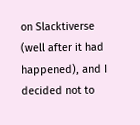on Slacktiverse (well after it had happened), and I decided not to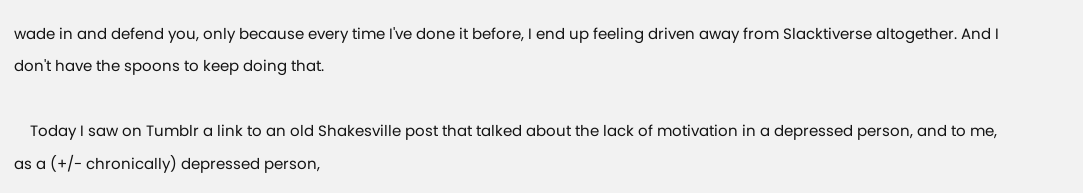wade in and defend you, only because every time I've done it before, I end up feeling driven away from Slacktiverse altogether. And I don't have the spoons to keep doing that.

    Today I saw on Tumblr a link to an old Shakesville post that talked about the lack of motivation in a depressed person, and to me, as a (+/- chronically) depressed person,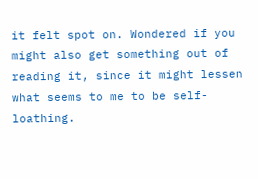it felt spot on. Wondered if you might also get something out of reading it, since it might lessen what seems to me to be self-loathing.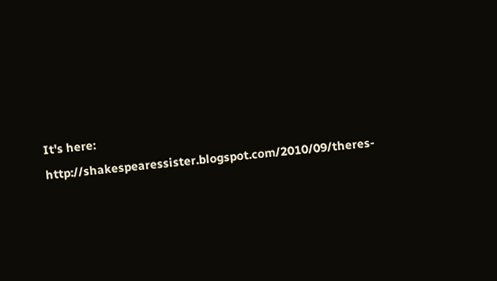It's here: http://shakespearessister.blogspot.com/2010/09/theres-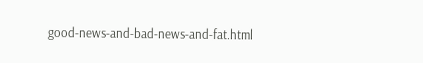good-news-and-bad-news-and-fat.html